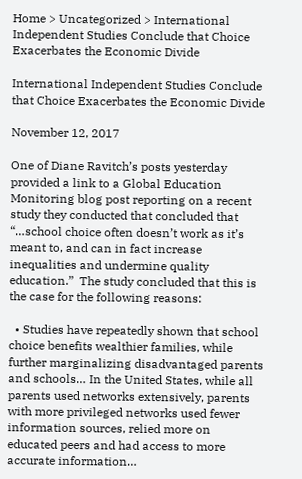Home > Uncategorized > International Independent Studies Conclude that Choice Exacerbates the Economic Divide

International Independent Studies Conclude that Choice Exacerbates the Economic Divide

November 12, 2017

One of Diane Ravitch’s posts yesterday provided a link to a Global Education Monitoring blog post reporting on a recent study they conducted that concluded that “…school choice often doesn’t work as it’s meant to, and can in fact increase inequalities and undermine quality education.”  The study concluded that this is the case for the following reasons:

  • Studies have repeatedly shown that school choice benefits wealthier families, while further marginalizing disadvantaged parents and schools… In the United States, while all parents used networks extensively, parents with more privileged networks used fewer information sources, relied more on educated peers and had access to more accurate information…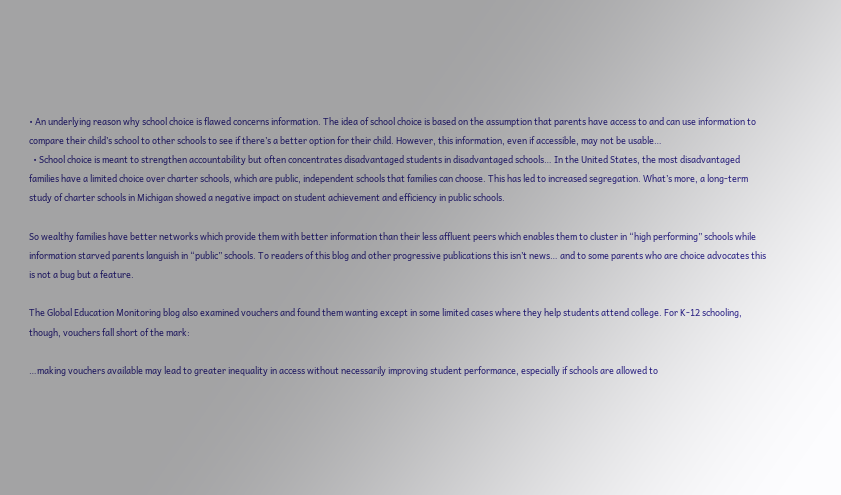• An underlying reason why school choice is flawed concerns information. The idea of school choice is based on the assumption that parents have access to and can use information to compare their child’s school to other schools to see if there’s a better option for their child. However, this information, even if accessible, may not be usable…
  • School choice is meant to strengthen accountability but often concentrates disadvantaged students in disadvantaged schools… In the United States, the most disadvantaged families have a limited choice over charter schools, which are public, independent schools that families can choose. This has led to increased segregation. What’s more, a long-term study of charter schools in Michigan showed a negative impact on student achievement and efficiency in public schools.

So wealthy families have better networks which provide them with better information than their less affluent peers which enables them to cluster in “high performing” schools while information starved parents languish in “public” schools. To readers of this blog and other progressive publications this isn’t news… and to some parents who are choice advocates this is not a bug but a feature.

The Global Education Monitoring blog also examined vouchers and found them wanting except in some limited cases where they help students attend college. For K-12 schooling, though, vouchers fall short of the mark:

…making vouchers available may lead to greater inequality in access without necessarily improving student performance, especially if schools are allowed to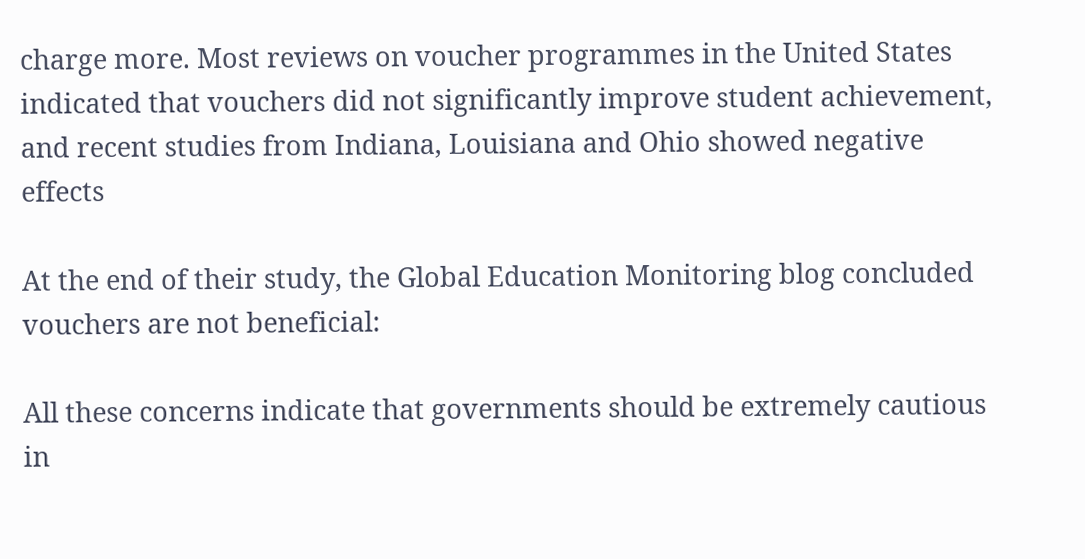charge more. Most reviews on voucher programmes in the United States indicated that vouchers did not significantly improve student achievement, and recent studies from Indiana, Louisiana and Ohio showed negative effects

At the end of their study, the Global Education Monitoring blog concluded vouchers are not beneficial:

All these concerns indicate that governments should be extremely cautious in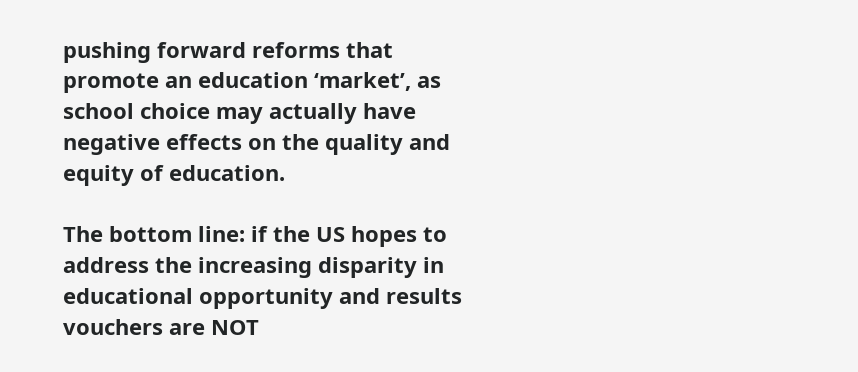pushing forward reforms that promote an education ‘market’, as school choice may actually have negative effects on the quality and equity of education.

The bottom line: if the US hopes to address the increasing disparity in educational opportunity and results vouchers are NOT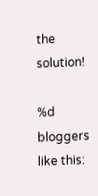the solution!

%d bloggers like this: